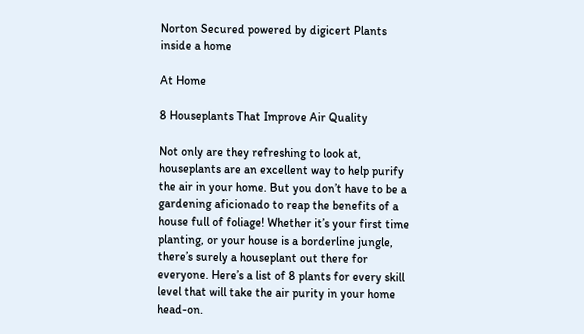Norton Secured powered by digicert Plants inside a home

At Home

8 Houseplants That Improve Air Quality

Not only are they refreshing to look at, houseplants are an excellent way to help purify the air in your home. But you don’t have to be a gardening aficionado to reap the benefits of a house full of foliage! Whether it’s your first time planting, or your house is a borderline jungle, there’s surely a houseplant out there for everyone. Here’s a list of 8 plants for every skill level that will take the air purity in your home head-on.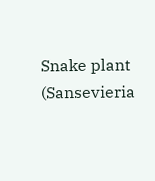Snake plant (Sansevieria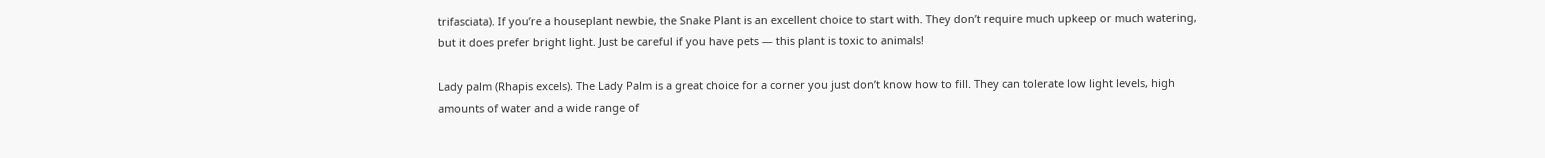trifasciata). If you’re a houseplant newbie, the Snake Plant is an excellent choice to start with. They don’t require much upkeep or much watering, but it does prefer bright light. Just be careful if you have pets — this plant is toxic to animals!

Lady palm (Rhapis excels). The Lady Palm is a great choice for a corner you just don’t know how to fill. They can tolerate low light levels, high amounts of water and a wide range of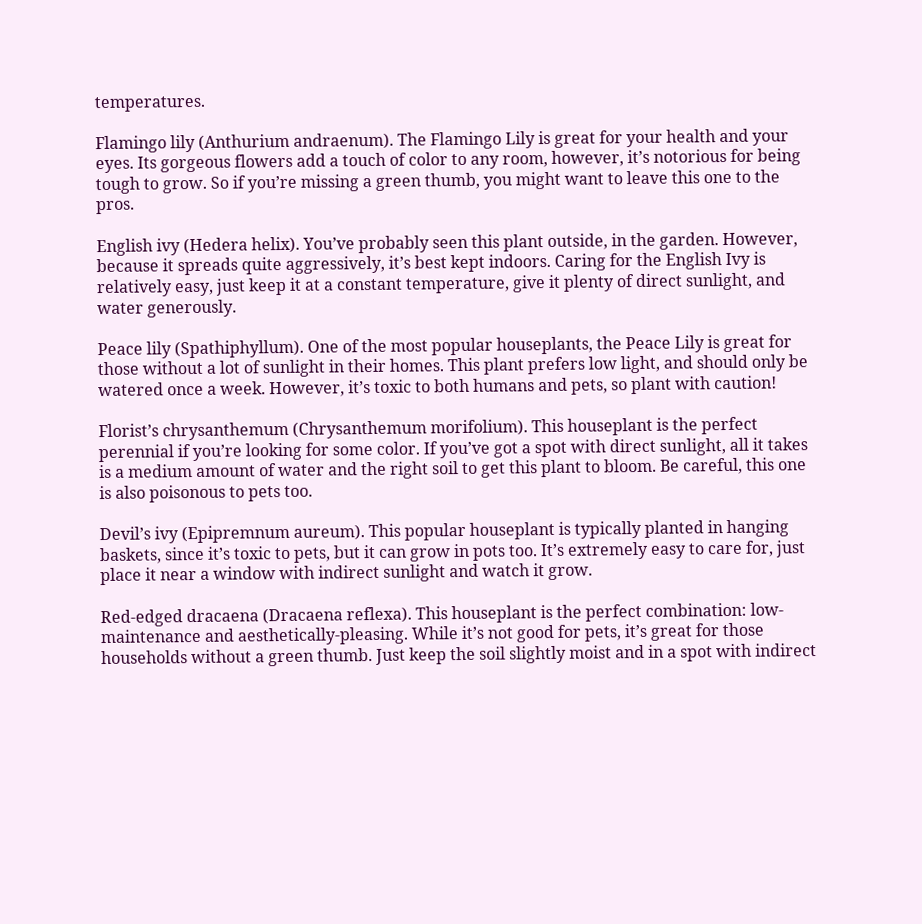temperatures.

Flamingo lily (Anthurium andraenum). The Flamingo Lily is great for your health and your eyes. Its gorgeous flowers add a touch of color to any room, however, it’s notorious for being tough to grow. So if you’re missing a green thumb, you might want to leave this one to the pros.

English ivy (Hedera helix). You’ve probably seen this plant outside, in the garden. However, because it spreads quite aggressively, it’s best kept indoors. Caring for the English Ivy is relatively easy, just keep it at a constant temperature, give it plenty of direct sunlight, and water generously.

Peace lily (Spathiphyllum). One of the most popular houseplants, the Peace Lily is great for those without a lot of sunlight in their homes. This plant prefers low light, and should only be watered once a week. However, it’s toxic to both humans and pets, so plant with caution!

Florist’s chrysanthemum (Chrysanthemum morifolium). This houseplant is the perfect perennial if you’re looking for some color. If you’ve got a spot with direct sunlight, all it takes is a medium amount of water and the right soil to get this plant to bloom. Be careful, this one is also poisonous to pets too.

Devil’s ivy (Epipremnum aureum). This popular houseplant is typically planted in hanging baskets, since it’s toxic to pets, but it can grow in pots too. It’s extremely easy to care for, just place it near a window with indirect sunlight and watch it grow.

Red-edged dracaena (Dracaena reflexa). This houseplant is the perfect combination: low-maintenance and aesthetically-pleasing. While it’s not good for pets, it’s great for those households without a green thumb. Just keep the soil slightly moist and in a spot with indirect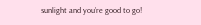sunlight and you’re good to go!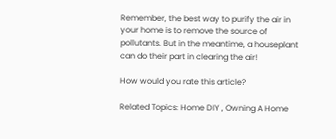Remember, the best way to purify the air in your home is to remove the source of pollutants. But in the meantime, a houseplant can do their part in clearing the air!

How would you rate this article?

Related Topics: Home DIY , Owning A Home